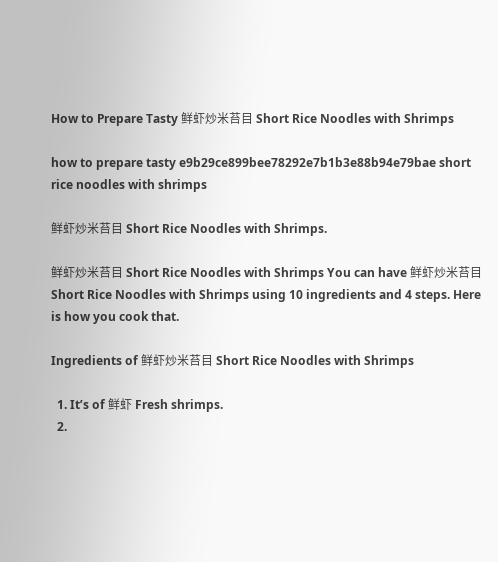How to Prepare Tasty 鲜虾炒米苔目 Short Rice Noodles with Shrimps

how to prepare tasty e9b29ce899bee78292e7b1b3e88b94e79bae short rice noodles with shrimps

鲜虾炒米苔目 Short Rice Noodles with Shrimps.

鲜虾炒米苔目 Short Rice Noodles with Shrimps You can have 鲜虾炒米苔目 Short Rice Noodles with Shrimps using 10 ingredients and 4 steps. Here is how you cook that.

Ingredients of 鲜虾炒米苔目 Short Rice Noodles with Shrimps

  1. It’s of 鲜虾 Fresh shrimps.
  2.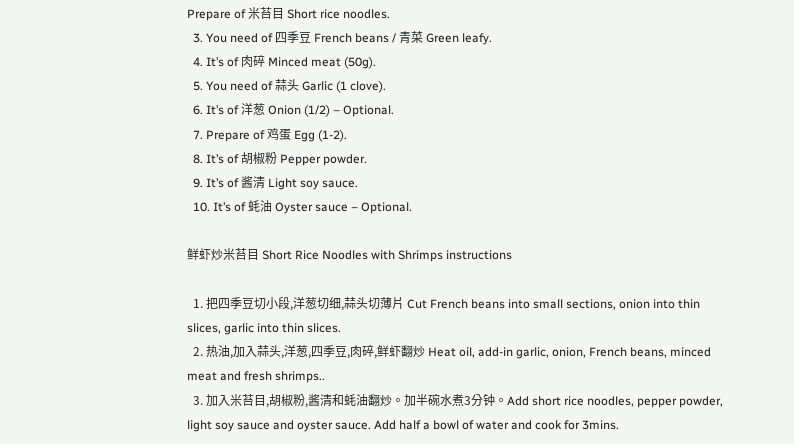Prepare of 米苔目 Short rice noodles.
  3. You need of 四季豆 French beans / 青菜 Green leafy.
  4. It’s of 肉碎 Minced meat (50g).
  5. You need of 蒜头 Garlic (1 clove).
  6. It’s of 洋葱 Onion (1/2) – Optional.
  7. Prepare of 鸡蛋 Egg (1-2).
  8. It’s of 胡椒粉 Pepper powder.
  9. It’s of 酱清 Light soy sauce.
  10. It’s of 蚝油 Oyster sauce – Optional.

鲜虾炒米苔目 Short Rice Noodles with Shrimps instructions

  1. 把四季豆切小段,洋葱切细,蒜头切薄片 Cut French beans into small sections, onion into thin slices, garlic into thin slices.
  2. 热油,加入蒜头,洋葱,四季豆,肉碎,鲜虾翻炒 Heat oil, add-in garlic, onion, French beans, minced meat and fresh shrimps..
  3. 加入米苔目,胡椒粉,酱清和蚝油翻炒。加半碗水煮3分钟。Add short rice noodles, pepper powder, light soy sauce and oyster sauce. Add half a bowl of water and cook for 3mins.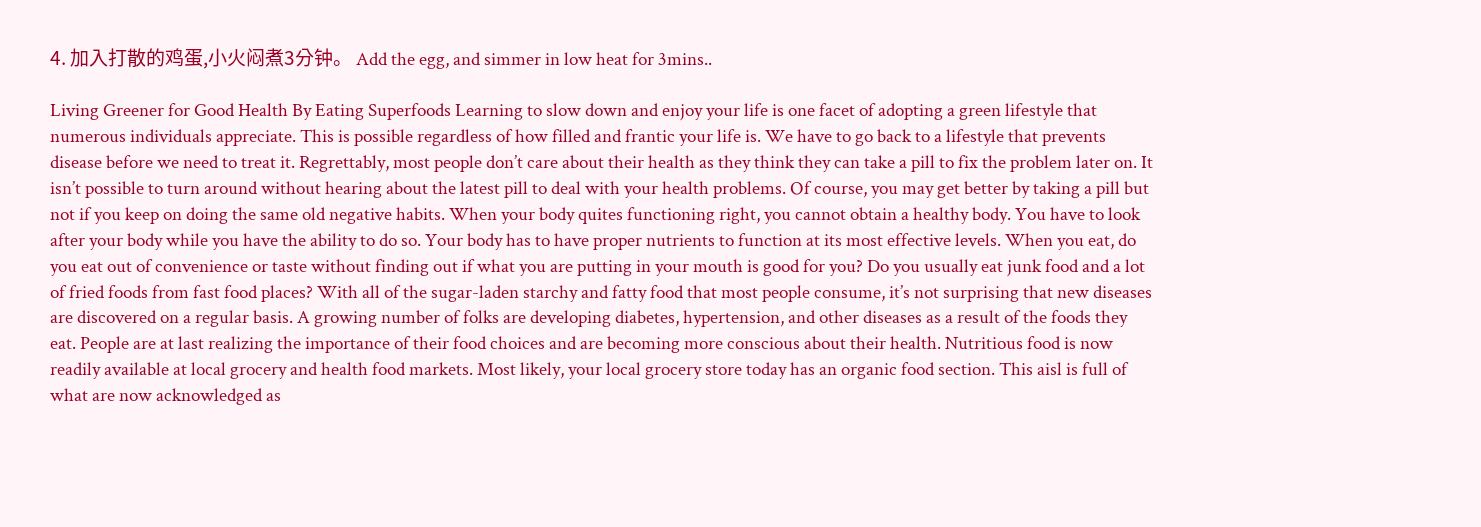4. 加入打散的鸡蛋,小火闷煮3分钟。 Add the egg, and simmer in low heat for 3mins..

Living Greener for Good Health By Eating Superfoods Learning to slow down and enjoy your life is one facet of adopting a green lifestyle that numerous individuals appreciate. This is possible regardless of how filled and frantic your life is. We have to go back to a lifestyle that prevents disease before we need to treat it. Regrettably, most people don’t care about their health as they think they can take a pill to fix the problem later on. It isn’t possible to turn around without hearing about the latest pill to deal with your health problems. Of course, you may get better by taking a pill but not if you keep on doing the same old negative habits. When your body quites functioning right, you cannot obtain a healthy body. You have to look after your body while you have the ability to do so. Your body has to have proper nutrients to function at its most effective levels. When you eat, do you eat out of convenience or taste without finding out if what you are putting in your mouth is good for you? Do you usually eat junk food and a lot of fried foods from fast food places? With all of the sugar-laden starchy and fatty food that most people consume, it’s not surprising that new diseases are discovered on a regular basis. A growing number of folks are developing diabetes, hypertension, and other diseases as a result of the foods they eat. People are at last realizing the importance of their food choices and are becoming more conscious about their health. Nutritious food is now readily available at local grocery and health food markets. Most likely, your local grocery store today has an organic food section. This aisl is full of what are now acknowledged as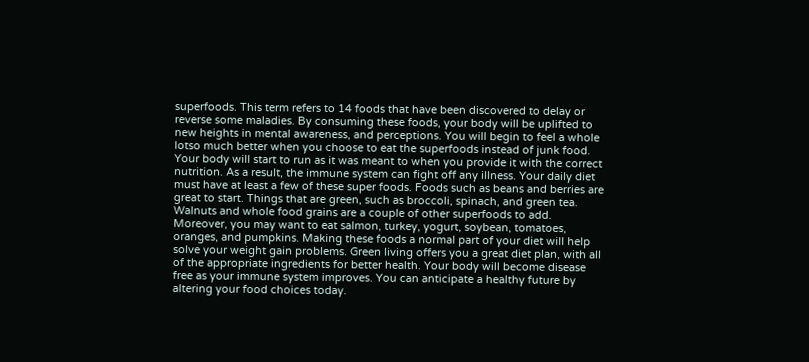superfoods. This term refers to 14 foods that have been discovered to delay or reverse some maladies. By consuming these foods, your body will be uplifted to new heights in mental awareness, and perceptions. You will begin to feel a whole lotso much better when you choose to eat the superfoods instead of junk food. Your body will start to run as it was meant to when you provide it with the correct nutrition. As a result, the immune system can fight off any illness. Your daily diet must have at least a few of these super foods. Foods such as beans and berries are great to start. Things that are green, such as broccoli, spinach, and green tea. Walnuts and whole food grains are a couple of other superfoods to add. Moreover, you may want to eat salmon, turkey, yogurt, soybean, tomatoes, oranges, and pumpkins. Making these foods a normal part of your diet will help solve your weight gain problems. Green living offers you a great diet plan, with all of the appropriate ingredients for better health. Your body will become disease free as your immune system improves. You can anticipate a healthy future by altering your food choices today.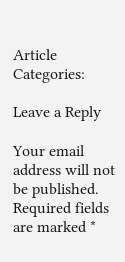Article Categories:

Leave a Reply

Your email address will not be published. Required fields are marked *